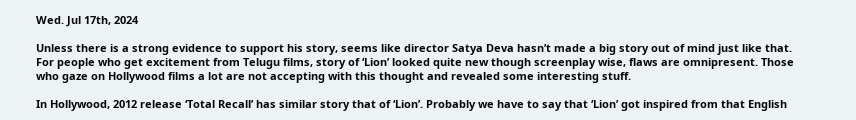Wed. Jul 17th, 2024

Unless there is a strong evidence to support his story, seems like director Satya Deva hasn’t made a big story out of mind just like that. For people who get excitement from Telugu films, story of ‘Lion’ looked quite new though screenplay wise, flaws are omnipresent. Those who gaze on Hollywood films a lot are not accepting with this thought and revealed some interesting stuff.

In Hollywood, 2012 release ‘Total Recall’ has similar story that of ‘Lion’. Probably we have to say that ‘Lion’ got inspired from that English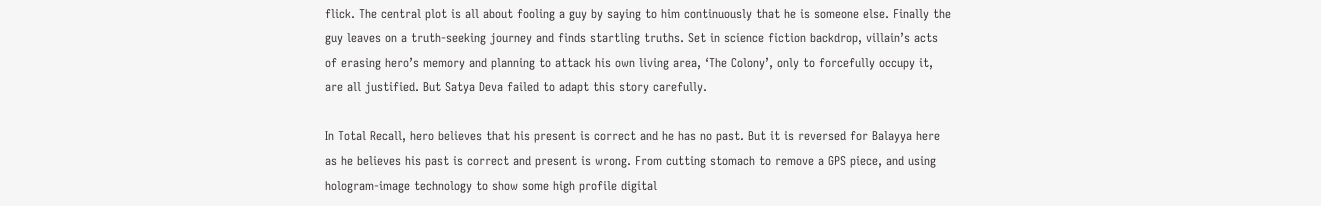flick. The central plot is all about fooling a guy by saying to him continuously that he is someone else. Finally the guy leaves on a truth-seeking journey and finds startling truths. Set in science fiction backdrop, villain’s acts of erasing hero’s memory and planning to attack his own living area, ‘The Colony’, only to forcefully occupy it, are all justified. But Satya Deva failed to adapt this story carefully.

In Total Recall, hero believes that his present is correct and he has no past. But it is reversed for Balayya here as he believes his past is correct and present is wrong. From cutting stomach to remove a GPS piece, and using hologram-image technology to show some high profile digital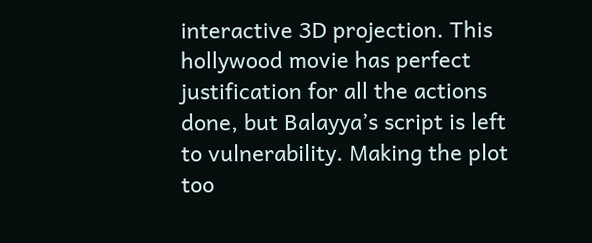interactive 3D projection. This hollywood movie has perfect justification for all the actions done, but Balayya’s script is left to vulnerability. Making the plot too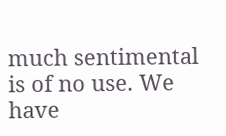much sentimental is of no use. We have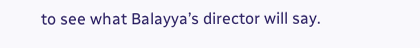to see what Balayya’s director will say.